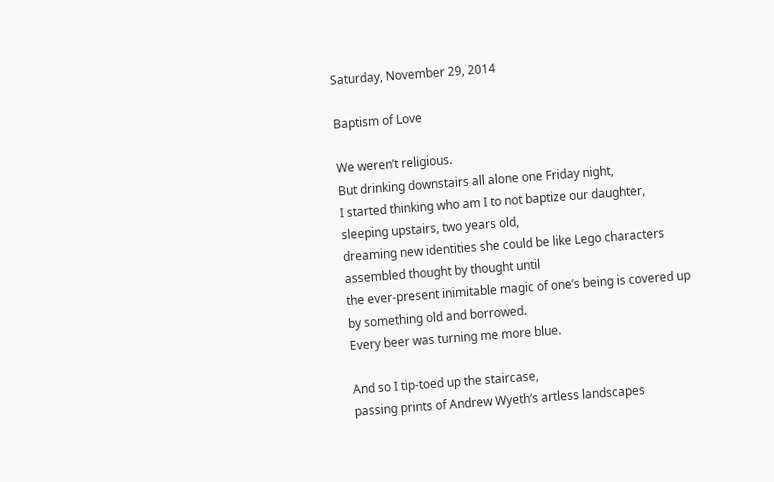Saturday, November 29, 2014

Baptism of Love

We weren’t religious.
But drinking downstairs all alone one Friday night,
I started thinking who am I to not baptize our daughter,
sleeping upstairs, two years old,
dreaming new identities she could be like Lego characters
assembled thought by thought until
the ever-present inimitable magic of one’s being is covered up
by something old and borrowed.
Every beer was turning me more blue.

And so I tip-toed up the staircase,
passing prints of Andrew Wyeth’s artless landscapes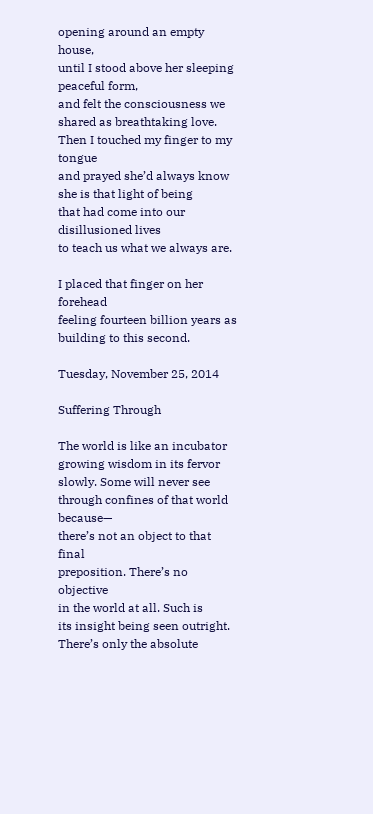opening around an empty house,
until I stood above her sleeping peaceful form,
and felt the consciousness we shared as breathtaking love.
Then I touched my finger to my tongue
and prayed she’d always know she is that light of being
that had come into our disillusioned lives
to teach us what we always are.

I placed that finger on her forehead
feeling fourteen billion years as building to this second.

Tuesday, November 25, 2014

Suffering Through

The world is like an incubator
growing wisdom in its fervor
slowly. Some will never see
through confines of that world because—
there’s not an object to that final
preposition. There’s no objective
in the world at all. Such is
its insight being seen outright.
There’s only the absolute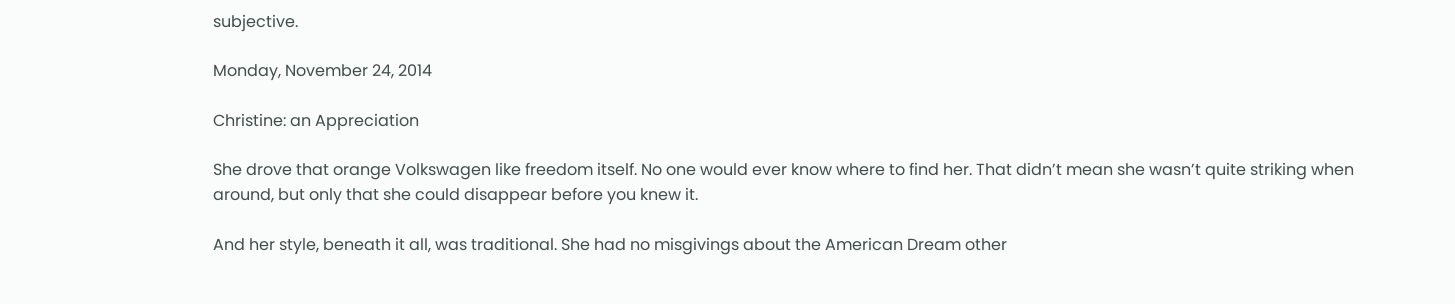subjective.

Monday, November 24, 2014

Christine: an Appreciation

She drove that orange Volkswagen like freedom itself. No one would ever know where to find her. That didn’t mean she wasn’t quite striking when around, but only that she could disappear before you knew it.

And her style, beneath it all, was traditional. She had no misgivings about the American Dream other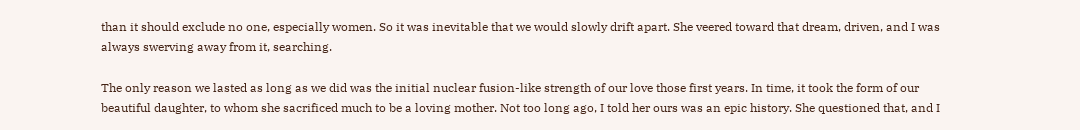than it should exclude no one, especially women. So it was inevitable that we would slowly drift apart. She veered toward that dream, driven, and I was always swerving away from it, searching.

The only reason we lasted as long as we did was the initial nuclear fusion-like strength of our love those first years. In time, it took the form of our beautiful daughter, to whom she sacrificed much to be a loving mother. Not too long ago, I told her ours was an epic history. She questioned that, and I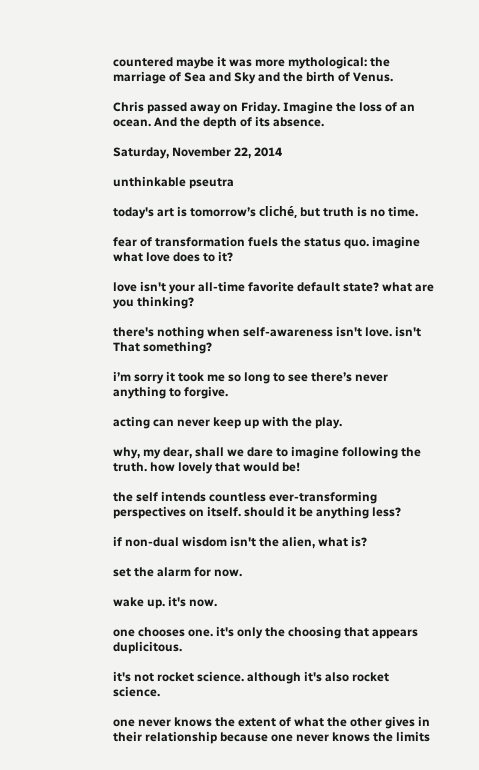countered maybe it was more mythological: the marriage of Sea and Sky and the birth of Venus.

Chris passed away on Friday. Imagine the loss of an ocean. And the depth of its absence.

Saturday, November 22, 2014

unthinkable pseutra

today's art is tomorrow’s cliché, but truth is no time.

fear of transformation fuels the status quo. imagine what love does to it?

love isn't your all-time favorite default state? what are you thinking?

there's nothing when self-awareness isn't love. isn't That something?

i’m sorry it took me so long to see there’s never anything to forgive.

acting can never keep up with the play.

why, my dear, shall we dare to imagine following the truth. how lovely that would be!

the self intends countless ever-transforming perspectives on itself. should it be anything less?

if non-dual wisdom isn't the alien, what is?

set the alarm for now.

wake up. it's now.

one chooses one. it's only the choosing that appears duplicitous.

it's not rocket science. although it's also rocket science.

one never knows the extent of what the other gives in their relationship because one never knows the limits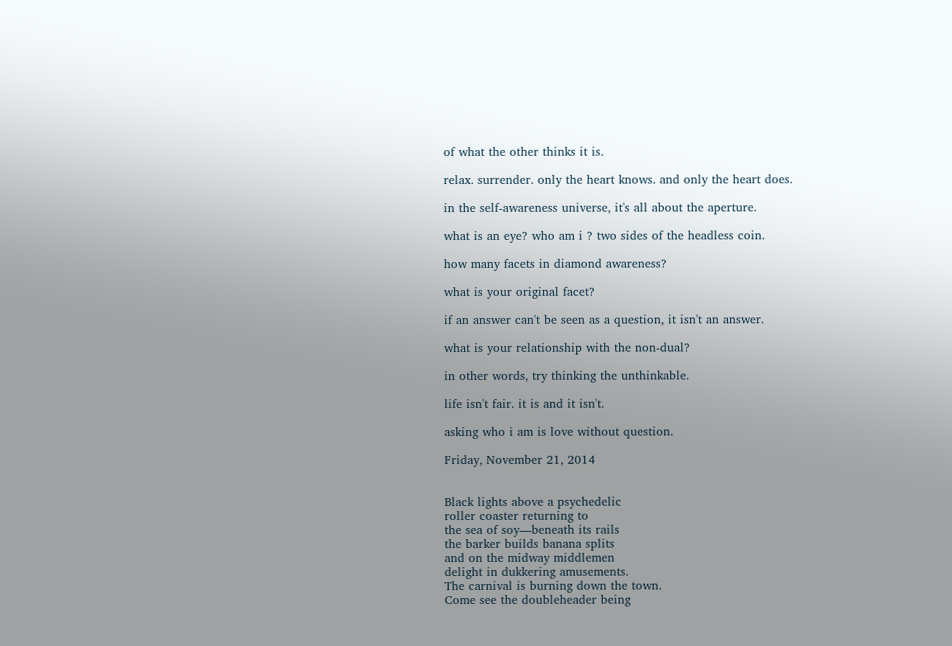of what the other thinks it is.

relax. surrender. only the heart knows. and only the heart does.

in the self-awareness universe, it's all about the aperture.

what is an eye? who am i ? two sides of the headless coin.

how many facets in diamond awareness?

what is your original facet?

if an answer can't be seen as a question, it isn't an answer.

what is your relationship with the non-dual?

in other words, try thinking the unthinkable.

life isn't fair. it is and it isn't.

asking who i am is love without question.

Friday, November 21, 2014


Black lights above a psychedelic
roller coaster returning to
the sea of soy—beneath its rails
the barker builds banana splits
and on the midway middlemen
delight in dukkering amusements.
The carnival is burning down the town.
Come see the doubleheader being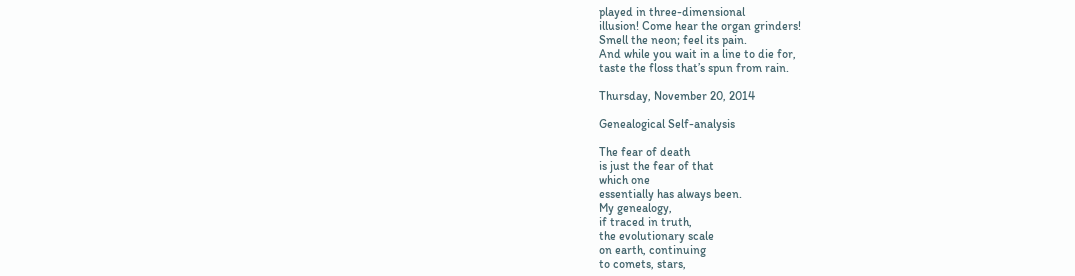played in three-dimensional
illusion! Come hear the organ grinders!
Smell the neon; feel its pain.
And while you wait in a line to die for,
taste the floss that’s spun from rain.

Thursday, November 20, 2014

Genealogical Self-analysis

The fear of death
is just the fear of that
which one
essentially has always been.
My genealogy,
if traced in truth,
the evolutionary scale
on earth, continuing
to comets, stars,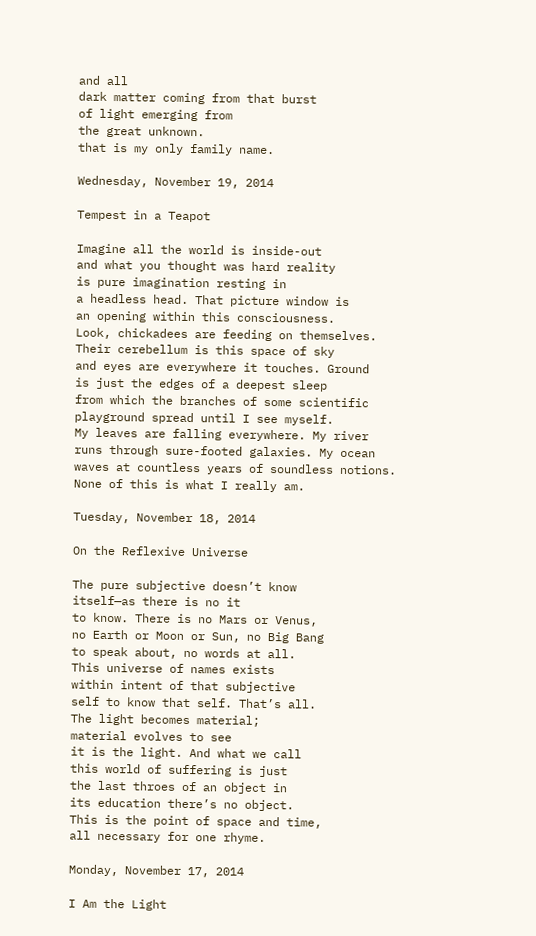and all
dark matter coming from that burst
of light emerging from
the great unknown.
that is my only family name.

Wednesday, November 19, 2014

Tempest in a Teapot

Imagine all the world is inside-out
and what you thought was hard reality
is pure imagination resting in
a headless head. That picture window is
an opening within this consciousness.
Look, chickadees are feeding on themselves.
Their cerebellum is this space of sky
and eyes are everywhere it touches. Ground
is just the edges of a deepest sleep
from which the branches of some scientific
playground spread until I see myself.
My leaves are falling everywhere. My river
runs through sure-footed galaxies. My ocean
waves at countless years of soundless notions.
None of this is what I really am.

Tuesday, November 18, 2014

On the Reflexive Universe

The pure subjective doesn’t know
itself—as there is no it
to know. There is no Mars or Venus,
no Earth or Moon or Sun, no Big Bang
to speak about, no words at all.
This universe of names exists
within intent of that subjective
self to know that self. That’s all.
The light becomes material;
material evolves to see
it is the light. And what we call
this world of suffering is just
the last throes of an object in
its education there’s no object.
This is the point of space and time,
all necessary for one rhyme.

Monday, November 17, 2014

I Am the Light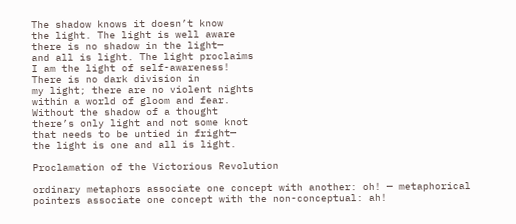The shadow knows it doesn’t know
the light. The light is well aware
there is no shadow in the light—
and all is light. The light proclaims
I am the light of self-awareness!
There is no dark division in
my light; there are no violent nights
within a world of gloom and fear.
Without the shadow of a thought
there’s only light and not some knot
that needs to be untied in fright—
the light is one and all is light.

Proclamation of the Victorious Revolution

ordinary metaphors associate one concept with another: oh! — metaphorical pointers associate one concept with the non-conceptual: ah!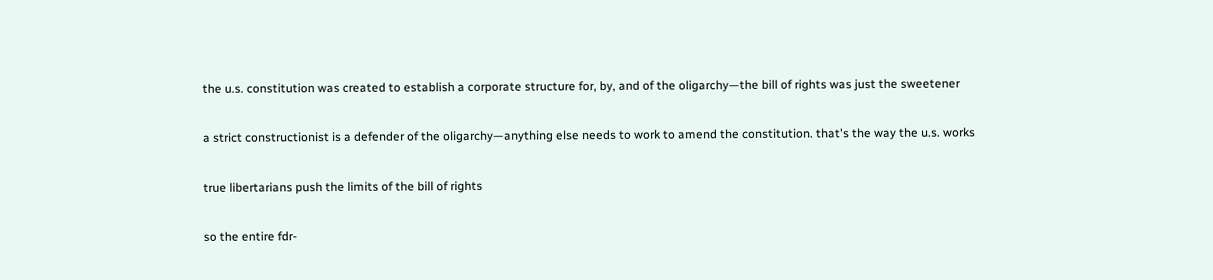the u.s. constitution was created to establish a corporate structure for, by, and of the oligarchy—the bill of rights was just the sweetener

a strict constructionist is a defender of the oligarchy—anything else needs to work to amend the constitution. that's the way the u.s. works

true libertarians push the limits of the bill of rights

so the entire fdr-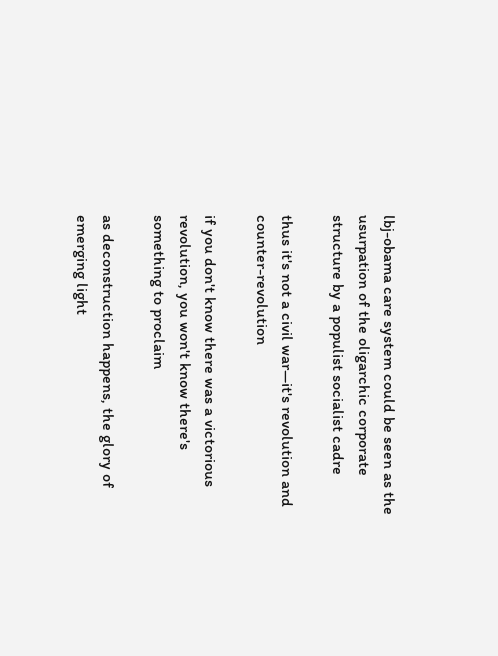lbj-obama care system could be seen as the usurpation of the oligarchic corporate structure by a populist socialist cadre

thus it's not a civil war—it's revolution and counter-revolution

if you don't know there was a victorious revolution, you won't know there's something to proclaim

as deconstruction happens, the glory of emerging light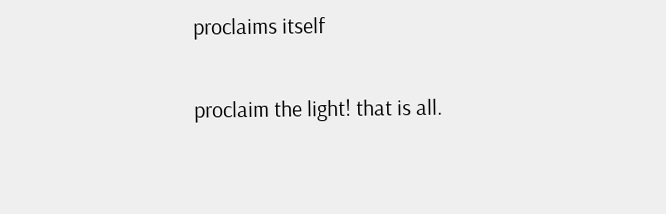proclaims itself

proclaim the light! that is all.